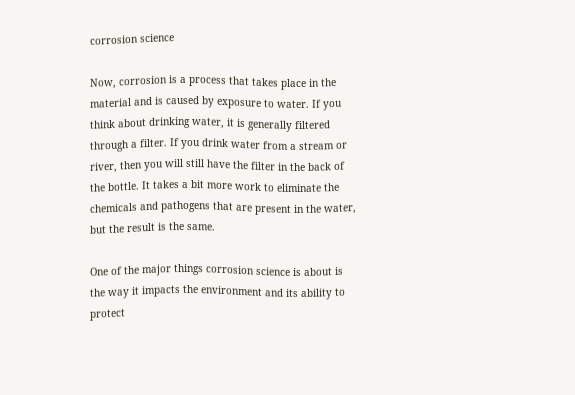corrosion science

Now, corrosion is a process that takes place in the material and is caused by exposure to water. If you think about drinking water, it is generally filtered through a filter. If you drink water from a stream or river, then you will still have the filter in the back of the bottle. It takes a bit more work to eliminate the chemicals and pathogens that are present in the water, but the result is the same.

One of the major things corrosion science is about is the way it impacts the environment and its ability to protect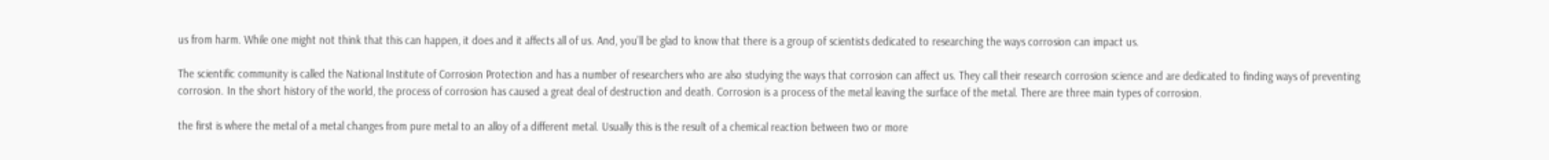us from harm. While one might not think that this can happen, it does and it affects all of us. And, you’ll be glad to know that there is a group of scientists dedicated to researching the ways corrosion can impact us.

The scientific community is called the National Institute of Corrosion Protection and has a number of researchers who are also studying the ways that corrosion can affect us. They call their research corrosion science and are dedicated to finding ways of preventing corrosion. In the short history of the world, the process of corrosion has caused a great deal of destruction and death. Corrosion is a process of the metal leaving the surface of the metal. There are three main types of corrosion.

the first is where the metal of a metal changes from pure metal to an alloy of a different metal. Usually this is the result of a chemical reaction between two or more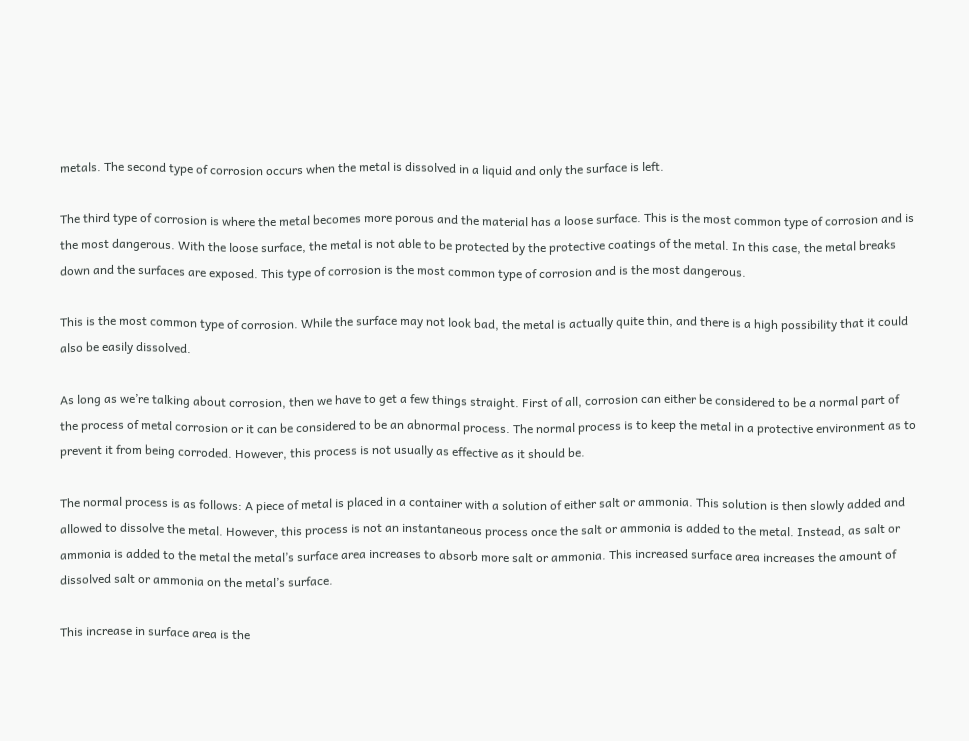metals. The second type of corrosion occurs when the metal is dissolved in a liquid and only the surface is left.

The third type of corrosion is where the metal becomes more porous and the material has a loose surface. This is the most common type of corrosion and is the most dangerous. With the loose surface, the metal is not able to be protected by the protective coatings of the metal. In this case, the metal breaks down and the surfaces are exposed. This type of corrosion is the most common type of corrosion and is the most dangerous.

This is the most common type of corrosion. While the surface may not look bad, the metal is actually quite thin, and there is a high possibility that it could also be easily dissolved.

As long as we’re talking about corrosion, then we have to get a few things straight. First of all, corrosion can either be considered to be a normal part of the process of metal corrosion or it can be considered to be an abnormal process. The normal process is to keep the metal in a protective environment as to prevent it from being corroded. However, this process is not usually as effective as it should be.

The normal process is as follows: A piece of metal is placed in a container with a solution of either salt or ammonia. This solution is then slowly added and allowed to dissolve the metal. However, this process is not an instantaneous process once the salt or ammonia is added to the metal. Instead, as salt or ammonia is added to the metal the metal’s surface area increases to absorb more salt or ammonia. This increased surface area increases the amount of dissolved salt or ammonia on the metal’s surface.

This increase in surface area is the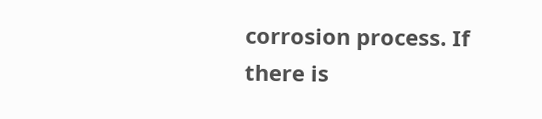corrosion process. If there is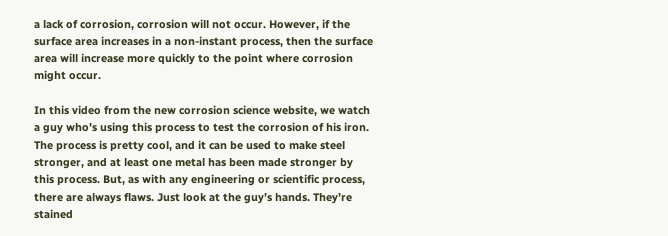a lack of corrosion, corrosion will not occur. However, if the surface area increases in a non-instant process, then the surface area will increase more quickly to the point where corrosion might occur.

In this video from the new corrosion science website, we watch a guy who’s using this process to test the corrosion of his iron. The process is pretty cool, and it can be used to make steel stronger, and at least one metal has been made stronger by this process. But, as with any engineering or scientific process, there are always flaws. Just look at the guy’s hands. They’re stained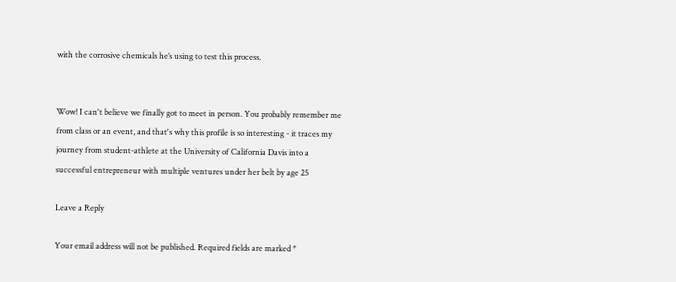with the corrosive chemicals he’s using to test this process.


Wow! I can't believe we finally got to meet in person. You probably remember me from class or an event, and that's why this profile is so interesting - it traces my journey from student-athlete at the University of California Davis into a successful entrepreneur with multiple ventures under her belt by age 25

Leave a Reply

Your email address will not be published. Required fields are marked *